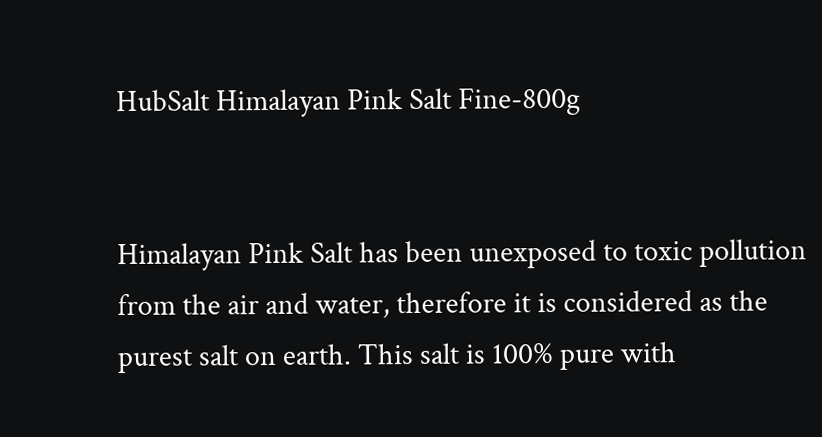HubSalt Himalayan Pink Salt Fine-800g


Himalayan Pink Salt has been unexposed to toxic pollution from the air and water, therefore it is considered as the purest salt on earth. This salt is 100% pure with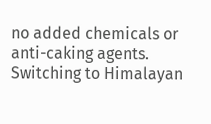no added chemicals or anti-caking agents. Switching to Himalayan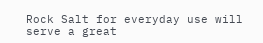Rock Salt for everyday use will serve a great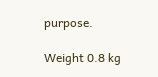purpose.

Weight 0.8 kg